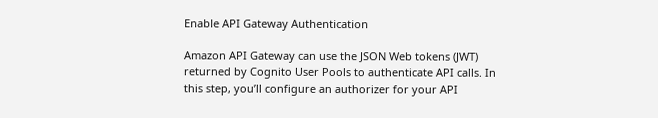Enable API Gateway Authentication

Amazon API Gateway can use the JSON Web tokens (JWT) returned by Cognito User Pools to authenticate API calls. In this step, you’ll configure an authorizer for your API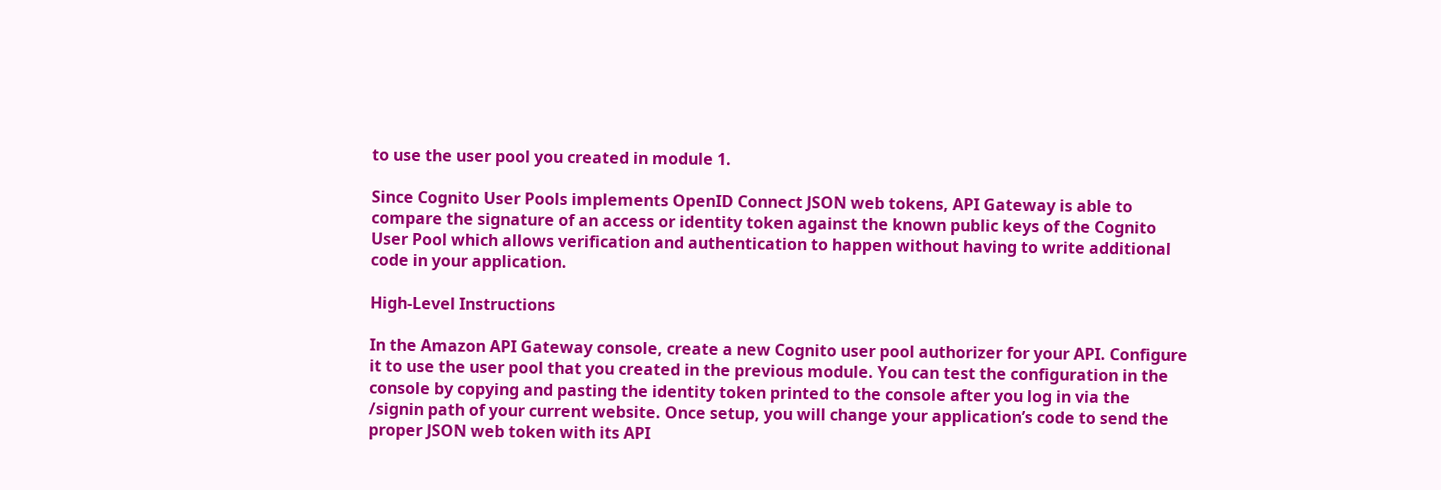to use the user pool you created in module 1.

Since Cognito User Pools implements OpenID Connect JSON web tokens, API Gateway is able to compare the signature of an access or identity token against the known public keys of the Cognito User Pool which allows verification and authentication to happen without having to write additional code in your application.

High-Level Instructions

In the Amazon API Gateway console, create a new Cognito user pool authorizer for your API. Configure it to use the user pool that you created in the previous module. You can test the configuration in the console by copying and pasting the identity token printed to the console after you log in via the /signin path of your current website. Once setup, you will change your application’s code to send the proper JSON web token with its API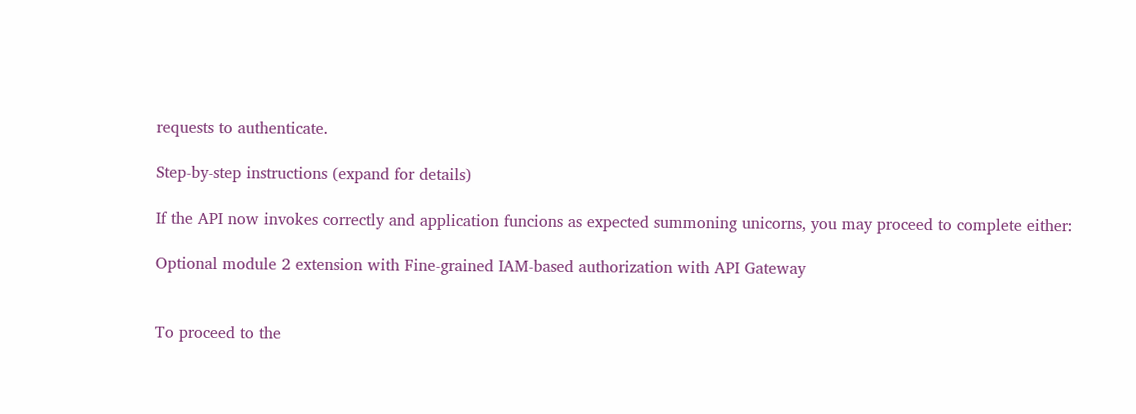requests to authenticate.

Step-by-step instructions (expand for details)

If the API now invokes correctly and application funcions as expected summoning unicorns, you may proceed to complete either:

Optional module 2 extension with Fine-grained IAM-based authorization with API Gateway


To proceed to the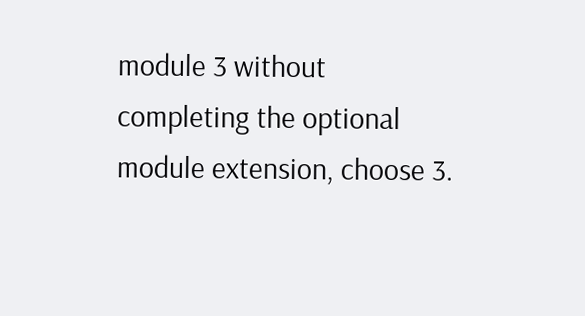module 3 without completing the optional module extension, choose 3.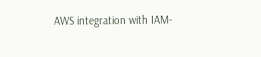AWS integration with IAM-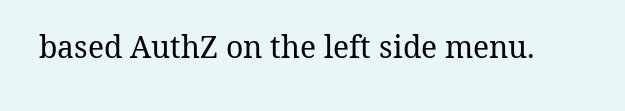based AuthZ on the left side menu.